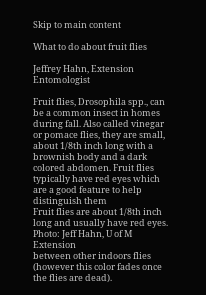Skip to main content

What to do about fruit flies

Jeffrey Hahn, Extension Entomologist

Fruit flies, Drosophila spp., can be a common insect in homes during fall. Also called vinegar or pomace flies, they are small, about 1/8th inch long with a brownish body and a dark colored abdomen. Fruit flies typically have red eyes which are a good feature to help distinguish them
Fruit flies are about 1/8th inch long and usually have red eyes.
Photo: Jeff Hahn, U of M Extension
between other indoors flies (however this color fades once the flies are dead).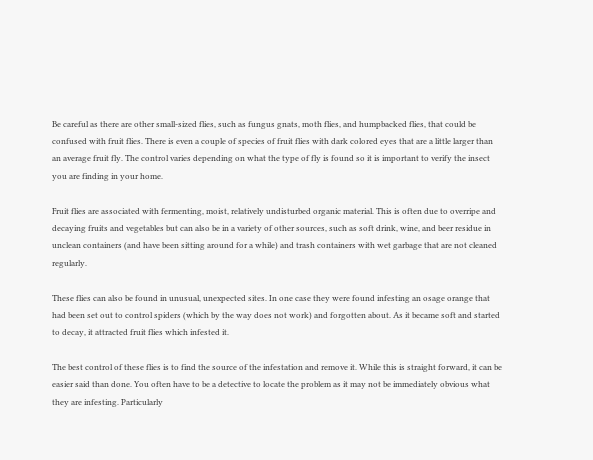Be careful as there are other small-sized flies, such as fungus gnats, moth flies, and humpbacked flies, that could be confused with fruit flies. There is even a couple of species of fruit flies with dark colored eyes that are a little larger than an average fruit fly. The control varies depending on what the type of fly is found so it is important to verify the insect you are finding in your home.

Fruit flies are associated with fermenting, moist, relatively undisturbed organic material. This is often due to overripe and decaying fruits and vegetables but can also be in a variety of other sources, such as soft drink, wine, and beer residue in unclean containers (and have been sitting around for a while) and trash containers with wet garbage that are not cleaned regularly.

These flies can also be found in unusual, unexpected sites. In one case they were found infesting an osage orange that had been set out to control spiders (which by the way does not work) and forgotten about. As it became soft and started to decay, it attracted fruit flies which infested it.

The best control of these flies is to find the source of the infestation and remove it. While this is straight forward, it can be easier said than done. You often have to be a detective to locate the problem as it may not be immediately obvious what they are infesting. Particularly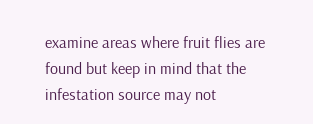examine areas where fruit flies are found but keep in mind that the infestation source may not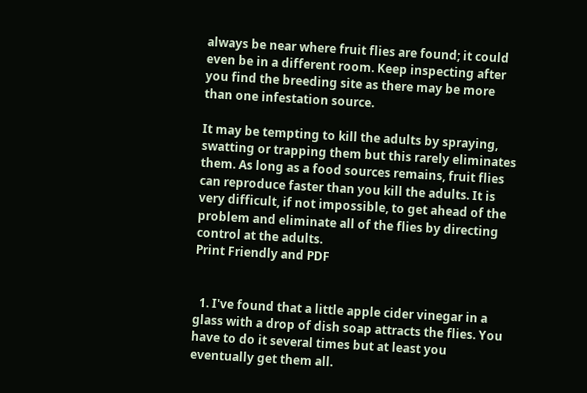always be near where fruit flies are found; it could even be in a different room. Keep inspecting after you find the breeding site as there may be more than one infestation source.

It may be tempting to kill the adults by spraying, swatting or trapping them but this rarely eliminates them. As long as a food sources remains, fruit flies can reproduce faster than you kill the adults. It is very difficult, if not impossible, to get ahead of the problem and eliminate all of the flies by directing control at the adults.
Print Friendly and PDF


  1. I've found that a little apple cider vinegar in a glass with a drop of dish soap attracts the flies. You have to do it several times but at least you eventually get them all.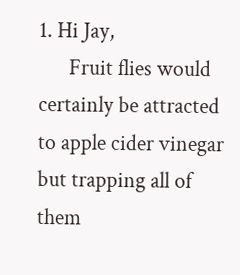1. Hi Jay,
      Fruit flies would certainly be attracted to apple cider vinegar but trapping all of them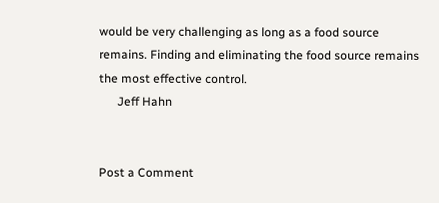would be very challenging as long as a food source remains. Finding and eliminating the food source remains the most effective control.
      Jeff Hahn


Post a Comment